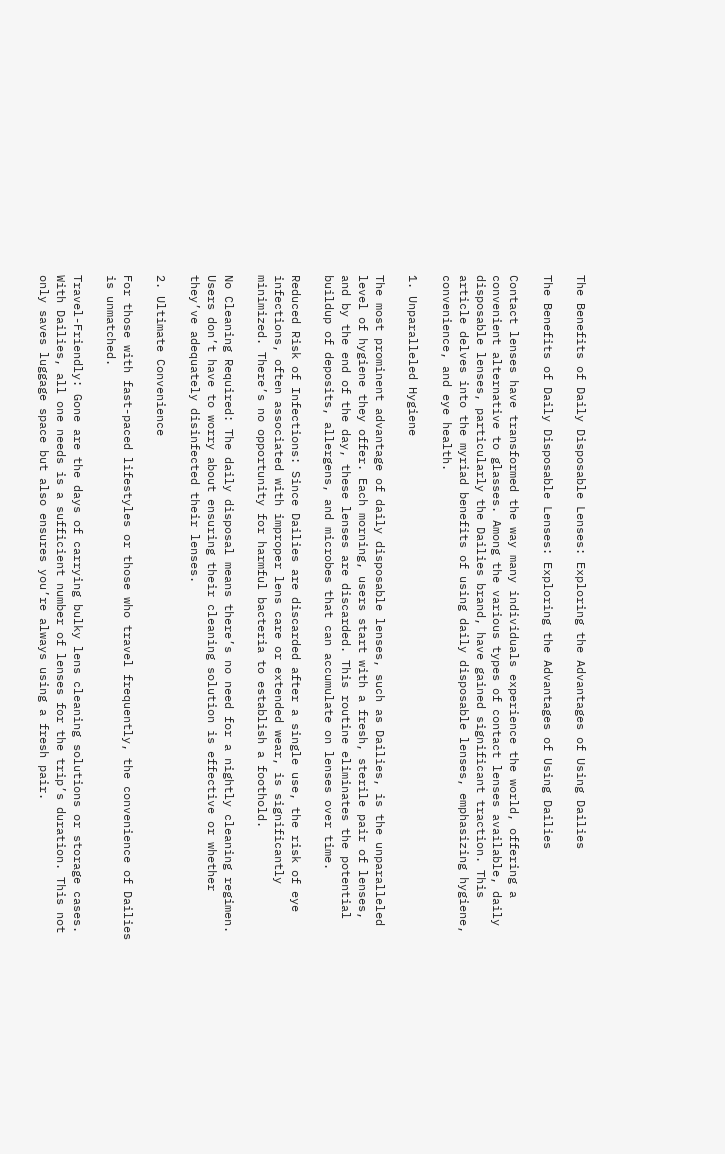The Benefits of Daily Disposable Lenses: Exploring the Advantages of Using Dailies

The Benefits of Daily Disposable Lenses: Exploring the Advantages of Using Dailies

Contact lenses have transformed the way many individuals experience the world, offering a convenient alternative to glasses. Among the various types of contact lenses available, daily disposable lenses, particularly the Dailies brand, have gained significant traction. This article delves into the myriad benefits of using daily disposable lenses, emphasizing hygiene, convenience, and eye health.

1. Unparalleled Hygiene

The most prominent advantage of daily disposable lenses, such as Dailies, is the unparalleled level of hygiene they offer. Each morning, users start with a fresh, sterile pair of lenses, and by the end of the day, these lenses are discarded. This routine eliminates the potential buildup of deposits, allergens, and microbes that can accumulate on lenses over time.

Reduced Risk of Infections: Since Dailies are discarded after a single use, the risk of eye infections, often associated with improper lens care or extended wear, is significantly minimized. There’s no opportunity for harmful bacteria to establish a foothold.

No Cleaning Required: The daily disposal means there’s no need for a nightly cleaning regimen. Users don’t have to worry about ensuring their cleaning solution is effective or whether they’ve adequately disinfected their lenses.

2. Ultimate Convenience

For those with fast-paced lifestyles or those who travel frequently, the convenience of Dailies is unmatched.

Travel-Friendly: Gone are the days of carrying bulky lens cleaning solutions or storage cases. With Dailies, all one needs is a sufficient number of lenses for the trip’s duration. This not only saves luggage space but also ensures you’re always using a fresh pair.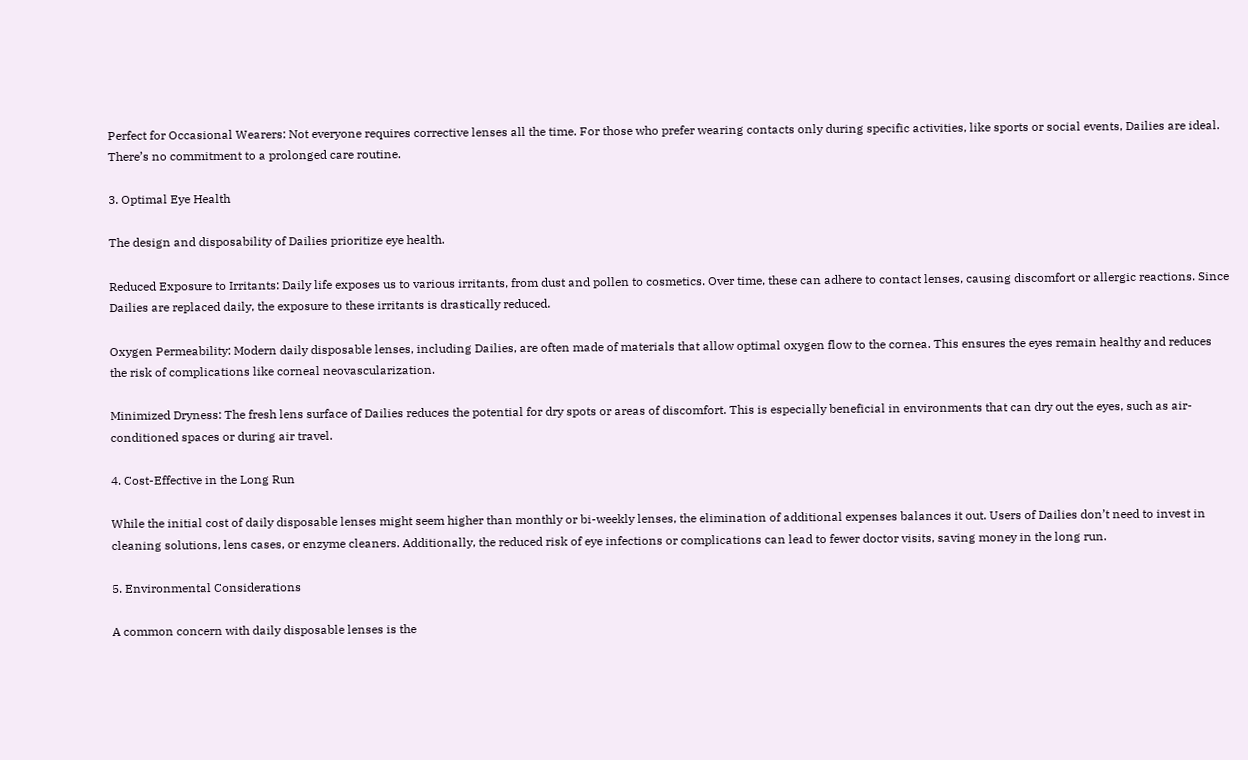Perfect for Occasional Wearers: Not everyone requires corrective lenses all the time. For those who prefer wearing contacts only during specific activities, like sports or social events, Dailies are ideal. There’s no commitment to a prolonged care routine.

3. Optimal Eye Health

The design and disposability of Dailies prioritize eye health.

Reduced Exposure to Irritants: Daily life exposes us to various irritants, from dust and pollen to cosmetics. Over time, these can adhere to contact lenses, causing discomfort or allergic reactions. Since Dailies are replaced daily, the exposure to these irritants is drastically reduced.

Oxygen Permeability: Modern daily disposable lenses, including Dailies, are often made of materials that allow optimal oxygen flow to the cornea. This ensures the eyes remain healthy and reduces the risk of complications like corneal neovascularization.

Minimized Dryness: The fresh lens surface of Dailies reduces the potential for dry spots or areas of discomfort. This is especially beneficial in environments that can dry out the eyes, such as air-conditioned spaces or during air travel.

4. Cost-Effective in the Long Run

While the initial cost of daily disposable lenses might seem higher than monthly or bi-weekly lenses, the elimination of additional expenses balances it out. Users of Dailies don’t need to invest in cleaning solutions, lens cases, or enzyme cleaners. Additionally, the reduced risk of eye infections or complications can lead to fewer doctor visits, saving money in the long run.

5. Environmental Considerations

A common concern with daily disposable lenses is the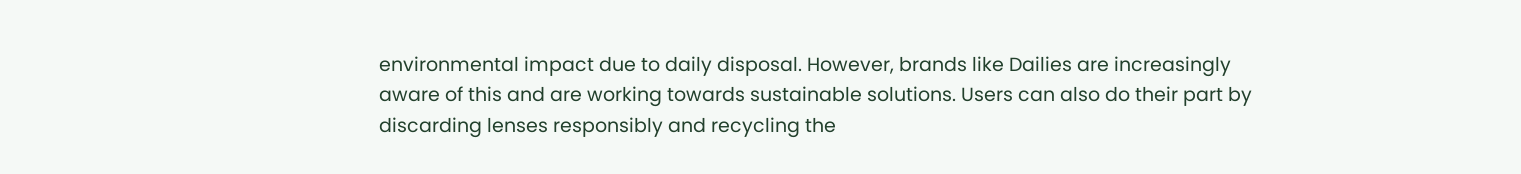environmental impact due to daily disposal. However, brands like Dailies are increasingly aware of this and are working towards sustainable solutions. Users can also do their part by discarding lenses responsibly and recycling the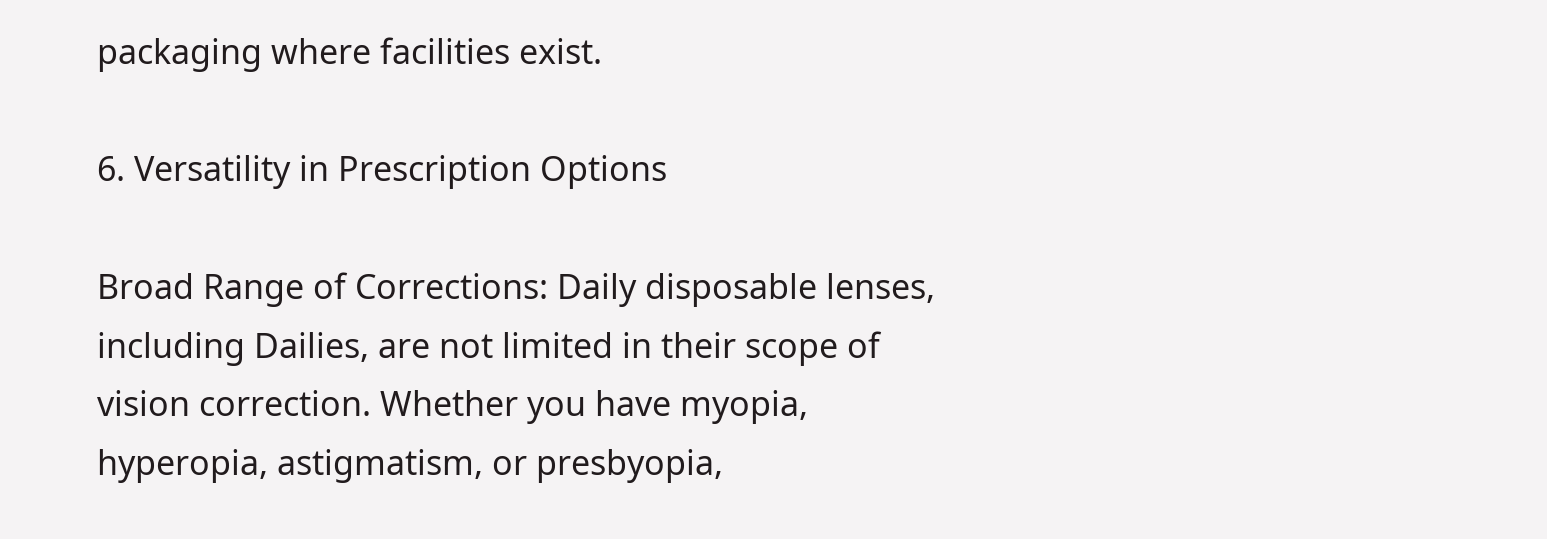packaging where facilities exist.

6. Versatility in Prescription Options

Broad Range of Corrections: Daily disposable lenses, including Dailies, are not limited in their scope of vision correction. Whether you have myopia, hyperopia, astigmatism, or presbyopia,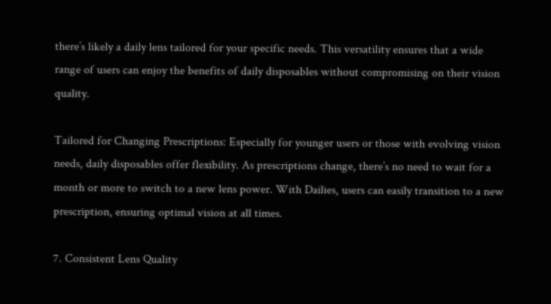there’s likely a daily lens tailored for your specific needs. This versatility ensures that a wide range of users can enjoy the benefits of daily disposables without compromising on their vision quality.

Tailored for Changing Prescriptions: Especially for younger users or those with evolving vision needs, daily disposables offer flexibility. As prescriptions change, there’s no need to wait for a month or more to switch to a new lens power. With Dailies, users can easily transition to a new prescription, ensuring optimal vision at all times.

7. Consistent Lens Quality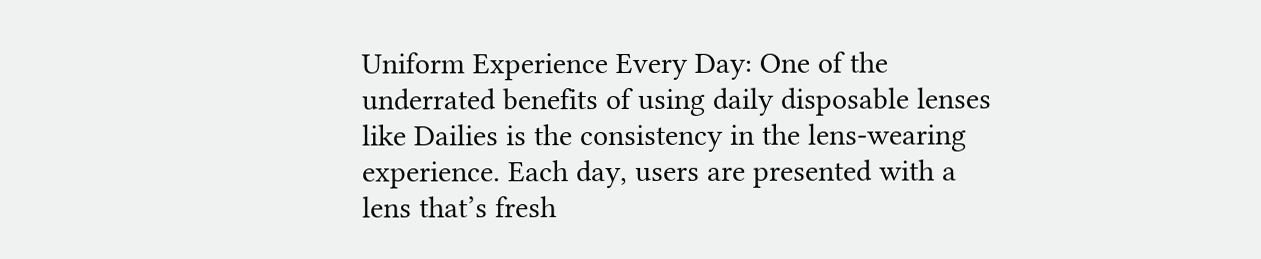Uniform Experience Every Day: One of the underrated benefits of using daily disposable lenses like Dailies is the consistency in the lens-wearing experience. Each day, users are presented with a lens that’s fresh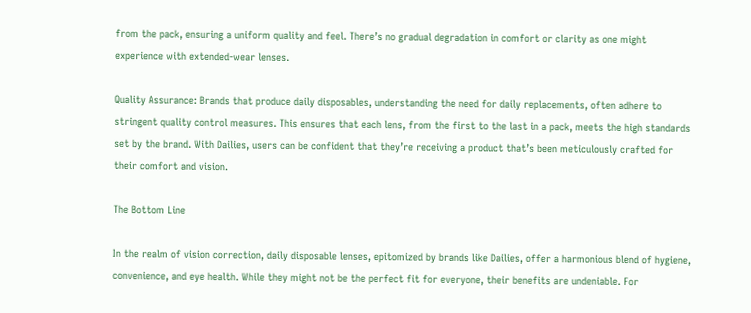from the pack, ensuring a uniform quality and feel. There’s no gradual degradation in comfort or clarity as one might experience with extended-wear lenses.

Quality Assurance: Brands that produce daily disposables, understanding the need for daily replacements, often adhere to stringent quality control measures. This ensures that each lens, from the first to the last in a pack, meets the high standards set by the brand. With Dailies, users can be confident that they’re receiving a product that’s been meticulously crafted for their comfort and vision.

The Bottom Line

In the realm of vision correction, daily disposable lenses, epitomized by brands like Dailies, offer a harmonious blend of hygiene, convenience, and eye health. While they might not be the perfect fit for everyone, their benefits are undeniable. For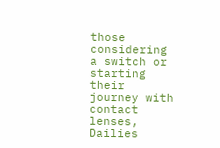those considering a switch or starting their journey with contact lenses, Dailies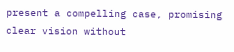present a compelling case, promising clear vision without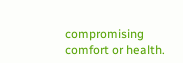compromising comfort or health.